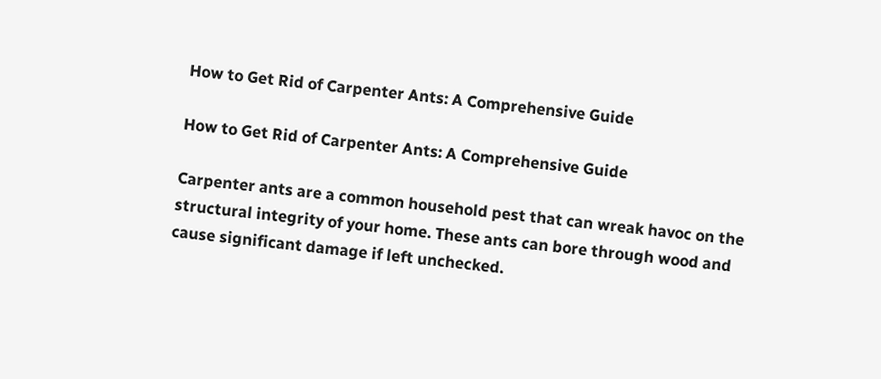How to Get Rid of Carpenter Ants: A Comprehensive Guide

How to Get Rid of Carpenter Ants: A Comprehensive Guide

Carpenter ants are a common household pest that can wreak havoc on the structural integrity of your home. These ants can bore through wood and cause significant damage if left unchecked.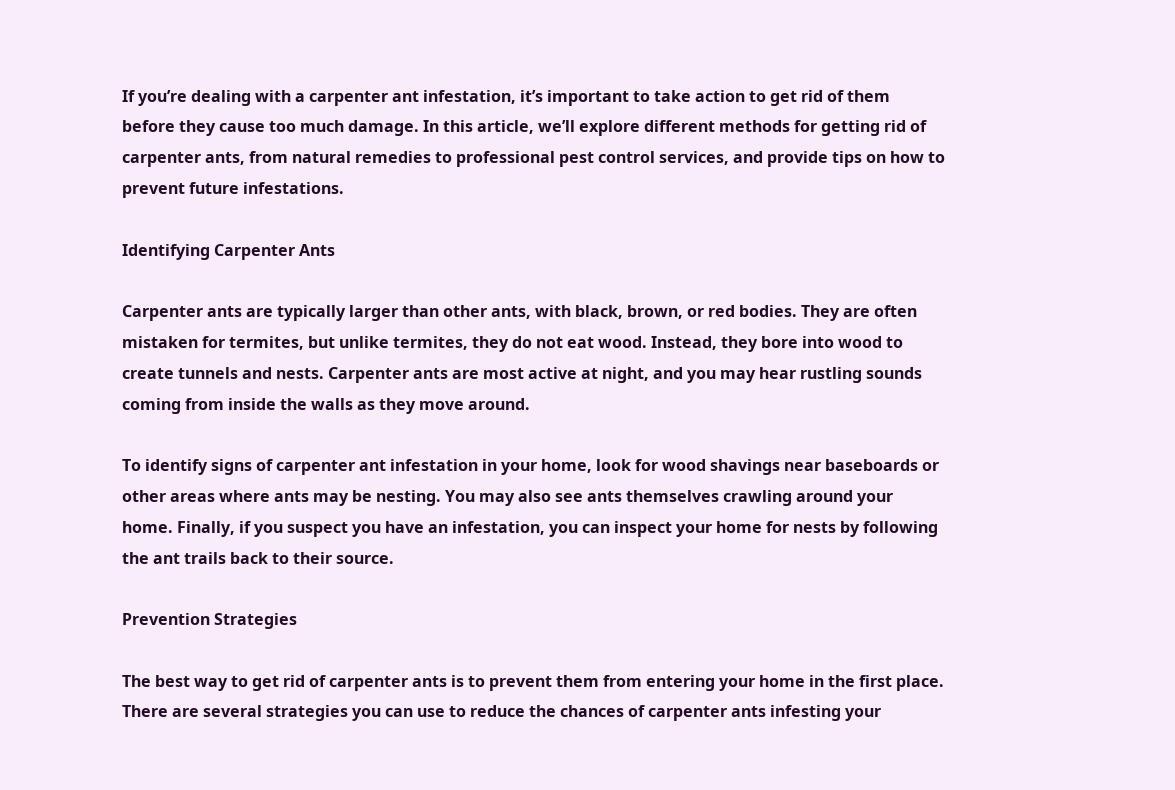If you’re dealing with a carpenter ant infestation, it’s important to take action to get rid of them before they cause too much damage. In this article, we’ll explore different methods for getting rid of carpenter ants, from natural remedies to professional pest control services, and provide tips on how to prevent future infestations.

Identifying Carpenter Ants

Carpenter ants are typically larger than other ants, with black, brown, or red bodies. They are often mistaken for termites, but unlike termites, they do not eat wood. Instead, they bore into wood to create tunnels and nests. Carpenter ants are most active at night, and you may hear rustling sounds coming from inside the walls as they move around.

To identify signs of carpenter ant infestation in your home, look for wood shavings near baseboards or other areas where ants may be nesting. You may also see ants themselves crawling around your home. Finally, if you suspect you have an infestation, you can inspect your home for nests by following the ant trails back to their source.

Prevention Strategies

The best way to get rid of carpenter ants is to prevent them from entering your home in the first place. There are several strategies you can use to reduce the chances of carpenter ants infesting your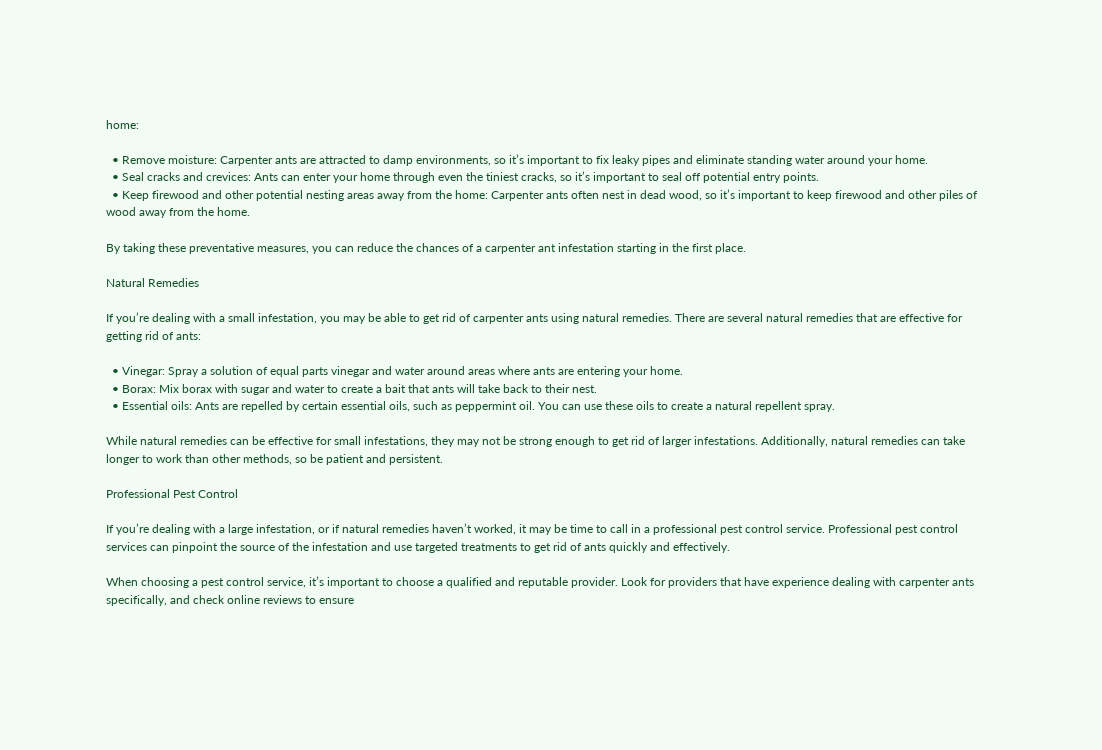home:

  • Remove moisture: Carpenter ants are attracted to damp environments, so it’s important to fix leaky pipes and eliminate standing water around your home.
  • Seal cracks and crevices: Ants can enter your home through even the tiniest cracks, so it’s important to seal off potential entry points.
  • Keep firewood and other potential nesting areas away from the home: Carpenter ants often nest in dead wood, so it’s important to keep firewood and other piles of wood away from the home.

By taking these preventative measures, you can reduce the chances of a carpenter ant infestation starting in the first place.

Natural Remedies

If you’re dealing with a small infestation, you may be able to get rid of carpenter ants using natural remedies. There are several natural remedies that are effective for getting rid of ants:

  • Vinegar: Spray a solution of equal parts vinegar and water around areas where ants are entering your home.
  • Borax: Mix borax with sugar and water to create a bait that ants will take back to their nest.
  • Essential oils: Ants are repelled by certain essential oils, such as peppermint oil. You can use these oils to create a natural repellent spray.

While natural remedies can be effective for small infestations, they may not be strong enough to get rid of larger infestations. Additionally, natural remedies can take longer to work than other methods, so be patient and persistent.

Professional Pest Control

If you’re dealing with a large infestation, or if natural remedies haven’t worked, it may be time to call in a professional pest control service. Professional pest control services can pinpoint the source of the infestation and use targeted treatments to get rid of ants quickly and effectively.

When choosing a pest control service, it’s important to choose a qualified and reputable provider. Look for providers that have experience dealing with carpenter ants specifically, and check online reviews to ensure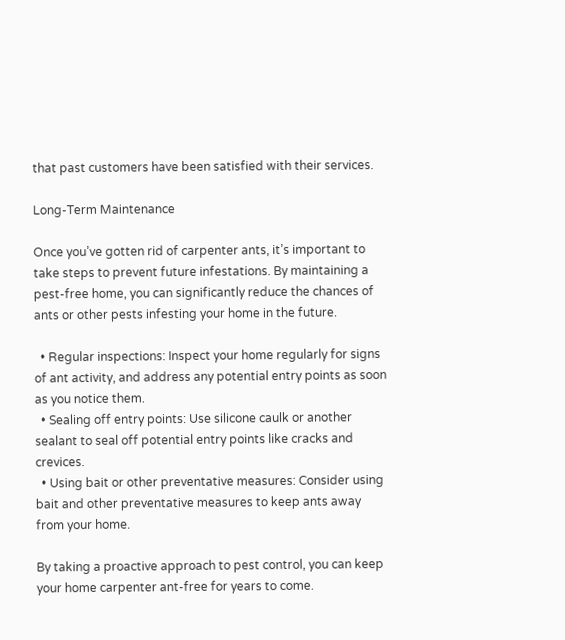that past customers have been satisfied with their services.

Long-Term Maintenance

Once you’ve gotten rid of carpenter ants, it’s important to take steps to prevent future infestations. By maintaining a pest-free home, you can significantly reduce the chances of ants or other pests infesting your home in the future.

  • Regular inspections: Inspect your home regularly for signs of ant activity, and address any potential entry points as soon as you notice them.
  • Sealing off entry points: Use silicone caulk or another sealant to seal off potential entry points like cracks and crevices.
  • Using bait or other preventative measures: Consider using bait and other preventative measures to keep ants away from your home.

By taking a proactive approach to pest control, you can keep your home carpenter ant-free for years to come.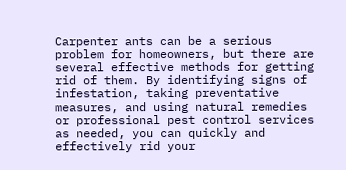Carpenter ants can be a serious problem for homeowners, but there are several effective methods for getting rid of them. By identifying signs of infestation, taking preventative measures, and using natural remedies or professional pest control services as needed, you can quickly and effectively rid your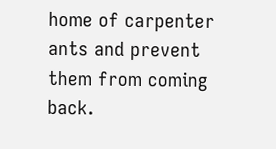home of carpenter ants and prevent them from coming back.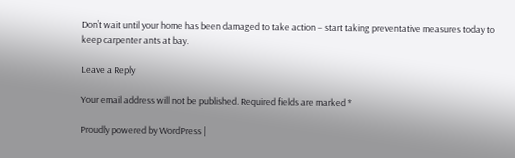Don’t wait until your home has been damaged to take action – start taking preventative measures today to keep carpenter ants at bay.

Leave a Reply

Your email address will not be published. Required fields are marked *

Proudly powered by WordPress |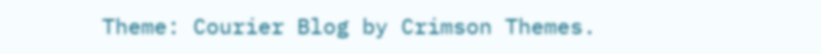Theme: Courier Blog by Crimson Themes.